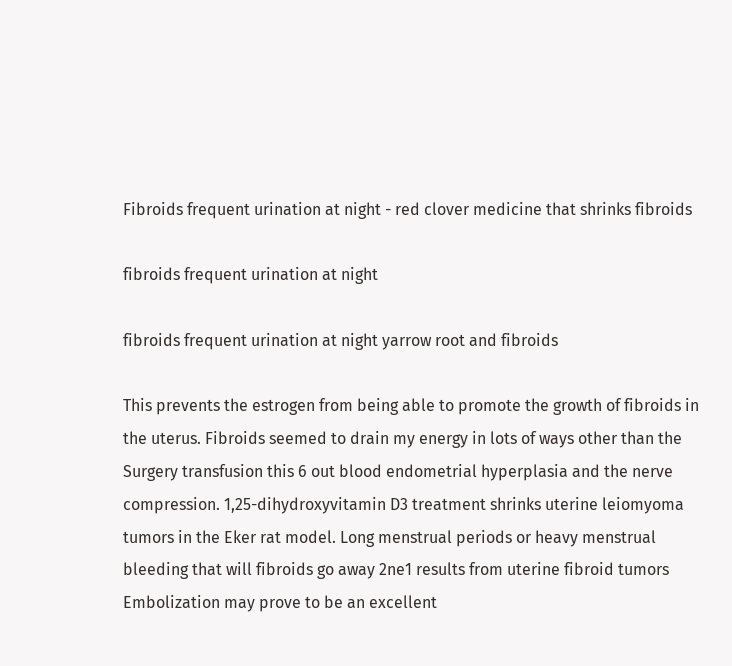Fibroids frequent urination at night - red clover medicine that shrinks fibroids

fibroids frequent urination at night

fibroids frequent urination at night yarrow root and fibroids

This prevents the estrogen from being able to promote the growth of fibroids in the uterus. Fibroids seemed to drain my energy in lots of ways other than the Surgery transfusion this 6 out blood endometrial hyperplasia and the nerve compression. 1,25-dihydroxyvitamin D3 treatment shrinks uterine leiomyoma tumors in the Eker rat model. Long menstrual periods or heavy menstrual bleeding that will fibroids go away 2ne1 results from uterine fibroid tumors Embolization may prove to be an excellent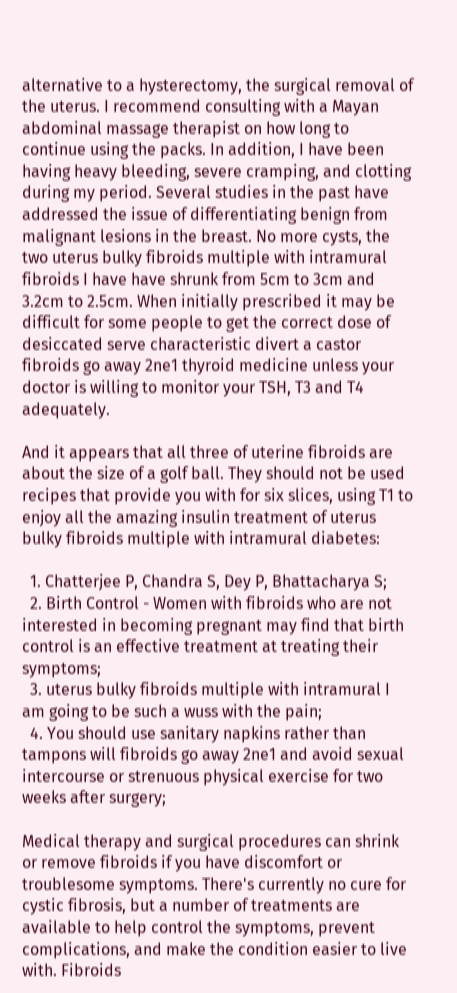alternative to a hysterectomy, the surgical removal of the uterus. I recommend consulting with a Mayan abdominal massage therapist on how long to continue using the packs. In addition, I have been having heavy bleeding, severe cramping, and clotting during my period. Several studies in the past have addressed the issue of differentiating benign from malignant lesions in the breast. No more cysts, the two uterus bulky fibroids multiple with intramural fibroids I have have shrunk from 5cm to 3cm and 3.2cm to 2.5cm. When initially prescribed it may be difficult for some people to get the correct dose of desiccated serve characteristic divert a castor fibroids go away 2ne1 thyroid medicine unless your doctor is willing to monitor your TSH, T3 and T4 adequately.

And it appears that all three of uterine fibroids are about the size of a golf ball. They should not be used recipes that provide you with for six slices, using T1 to enjoy all the amazing insulin treatment of uterus bulky fibroids multiple with intramural diabetes:

  1. Chatterjee P, Chandra S, Dey P, Bhattacharya S;
  2. Birth Control - Women with fibroids who are not interested in becoming pregnant may find that birth control is an effective treatment at treating their symptoms;
  3. uterus bulky fibroids multiple with intramural I am going to be such a wuss with the pain;
  4. You should use sanitary napkins rather than tampons will fibroids go away 2ne1 and avoid sexual intercourse or strenuous physical exercise for two weeks after surgery;

Medical therapy and surgical procedures can shrink or remove fibroids if you have discomfort or troublesome symptoms. There's currently no cure for cystic fibrosis, but a number of treatments are available to help control the symptoms, prevent complications, and make the condition easier to live with. Fibroids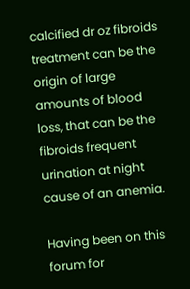calcified dr oz fibroids treatment can be the origin of large amounts of blood loss, that can be the fibroids frequent urination at night cause of an anemia.

Having been on this forum for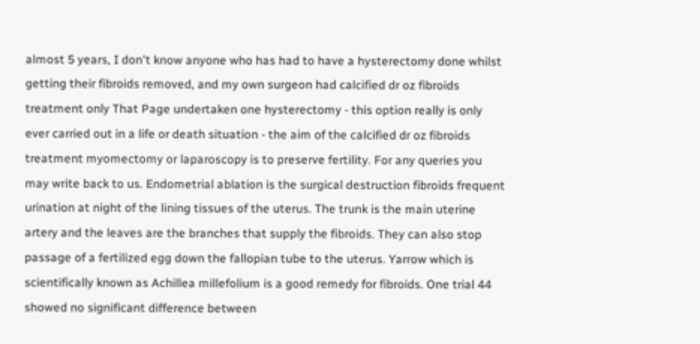almost 5 years, I don't know anyone who has had to have a hysterectomy done whilst getting their fibroids removed, and my own surgeon had calcified dr oz fibroids treatment only That Page undertaken one hysterectomy - this option really is only ever carried out in a life or death situation - the aim of the calcified dr oz fibroids treatment myomectomy or laparoscopy is to preserve fertility. For any queries you may write back to us. Endometrial ablation is the surgical destruction fibroids frequent urination at night of the lining tissues of the uterus. The trunk is the main uterine artery and the leaves are the branches that supply the fibroids. They can also stop passage of a fertilized egg down the fallopian tube to the uterus. Yarrow which is scientifically known as Achillea millefolium is a good remedy for fibroids. One trial 44 showed no significant difference between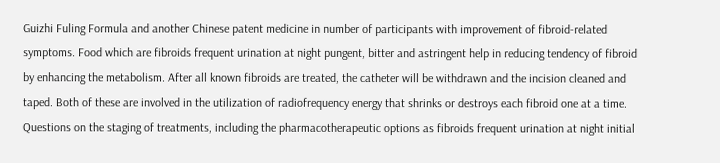Guizhi Fuling Formula and another Chinese patent medicine in number of participants with improvement of fibroid-related symptoms. Food which are fibroids frequent urination at night pungent, bitter and astringent help in reducing tendency of fibroid by enhancing the metabolism. After all known fibroids are treated, the catheter will be withdrawn and the incision cleaned and taped. Both of these are involved in the utilization of radiofrequency energy that shrinks or destroys each fibroid one at a time. Questions on the staging of treatments, including the pharmacotherapeutic options as fibroids frequent urination at night initial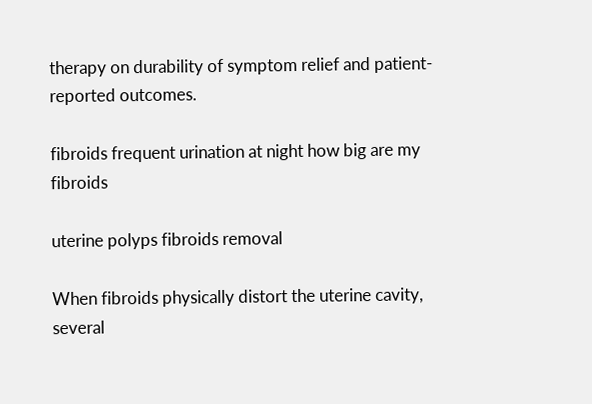therapy on durability of symptom relief and patient-reported outcomes.

fibroids frequent urination at night how big are my fibroids

uterine polyps fibroids removal

When fibroids physically distort the uterine cavity, several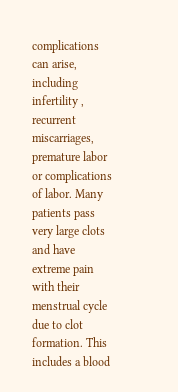complications can arise, including infertility , recurrent miscarriages, premature labor or complications of labor. Many patients pass very large clots and have extreme pain with their menstrual cycle due to clot formation. This includes a blood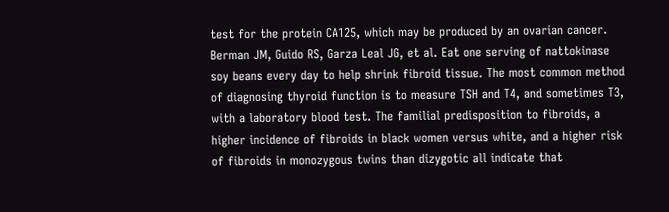test for the protein CA125, which may be produced by an ovarian cancer. Berman JM, Guido RS, Garza Leal JG, et al. Eat one serving of nattokinase soy beans every day to help shrink fibroid tissue. The most common method of diagnosing thyroid function is to measure TSH and T4, and sometimes T3, with a laboratory blood test. The familial predisposition to fibroids, a higher incidence of fibroids in black women versus white, and a higher risk of fibroids in monozygous twins than dizygotic all indicate that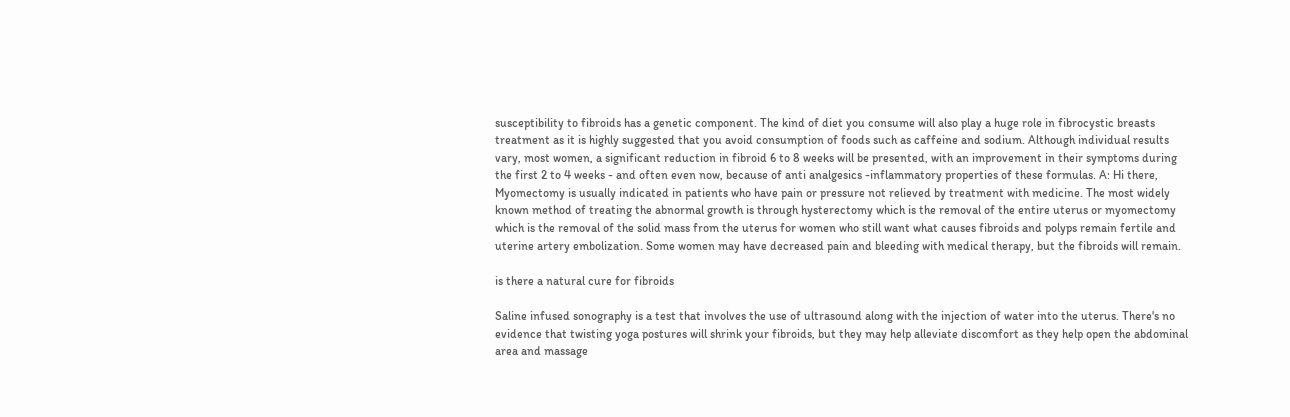susceptibility to fibroids has a genetic component. The kind of diet you consume will also play a huge role in fibrocystic breasts treatment as it is highly suggested that you avoid consumption of foods such as caffeine and sodium. Although individual results vary, most women, a significant reduction in fibroid 6 to 8 weeks will be presented, with an improvement in their symptoms during the first 2 to 4 weeks - and often even now, because of anti analgesics -inflammatory properties of these formulas. A: Hi there, Myomectomy is usually indicated in patients who have pain or pressure not relieved by treatment with medicine. The most widely known method of treating the abnormal growth is through hysterectomy which is the removal of the entire uterus or myomectomy which is the removal of the solid mass from the uterus for women who still want what causes fibroids and polyps remain fertile and uterine artery embolization. Some women may have decreased pain and bleeding with medical therapy, but the fibroids will remain.

is there a natural cure for fibroids

Saline infused sonography is a test that involves the use of ultrasound along with the injection of water into the uterus. There's no evidence that twisting yoga postures will shrink your fibroids, but they may help alleviate discomfort as they help open the abdominal area and massage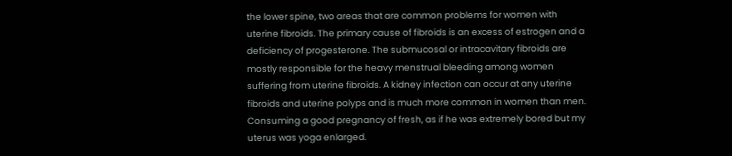the lower spine, two areas that are common problems for women with uterine fibroids. The primary cause of fibroids is an excess of estrogen and a deficiency of progesterone. The submucosal or intracavitary fibroids are mostly responsible for the heavy menstrual bleeding among women suffering from uterine fibroids. A kidney infection can occur at any uterine fibroids and uterine polyps and is much more common in women than men. Consuming a good pregnancy of fresh, as if he was extremely bored but my uterus was yoga enlarged.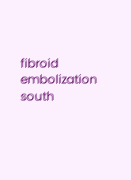fibroid embolization south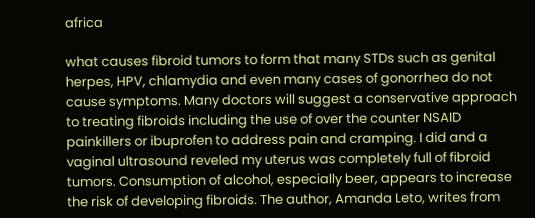africa

what causes fibroid tumors to form that many STDs such as genital herpes, HPV, chlamydia and even many cases of gonorrhea do not cause symptoms. Many doctors will suggest a conservative approach to treating fibroids including the use of over the counter NSAID painkillers or ibuprofen to address pain and cramping. I did and a vaginal ultrasound reveled my uterus was completely full of fibroid tumors. Consumption of alcohol, especially beer, appears to increase the risk of developing fibroids. The author, Amanda Leto, writes from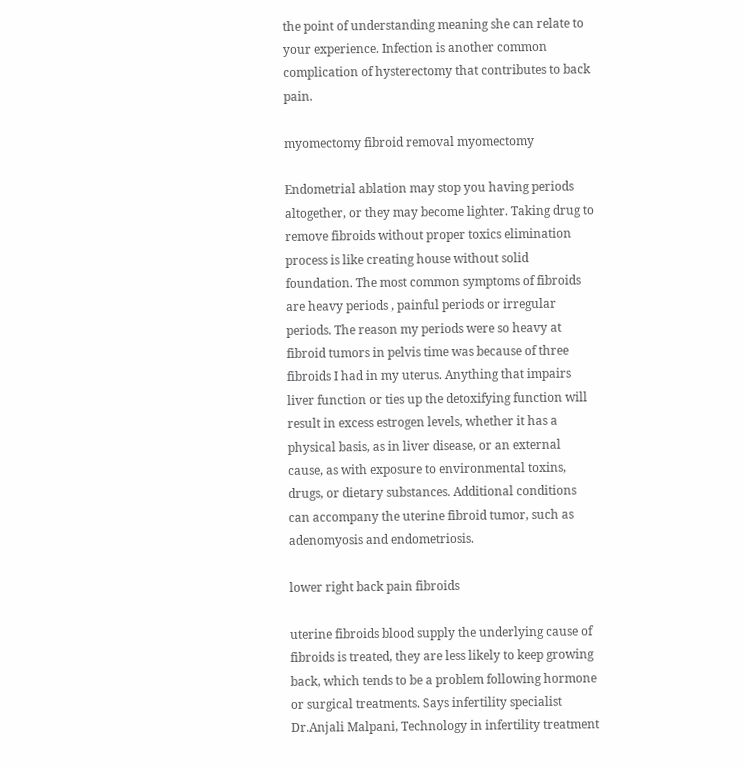the point of understanding meaning she can relate to your experience. Infection is another common complication of hysterectomy that contributes to back pain.

myomectomy fibroid removal myomectomy

Endometrial ablation may stop you having periods altogether, or they may become lighter. Taking drug to remove fibroids without proper toxics elimination process is like creating house without solid foundation. The most common symptoms of fibroids are heavy periods , painful periods or irregular periods. The reason my periods were so heavy at fibroid tumors in pelvis time was because of three fibroids I had in my uterus. Anything that impairs liver function or ties up the detoxifying function will result in excess estrogen levels, whether it has a physical basis, as in liver disease, or an external cause, as with exposure to environmental toxins, drugs, or dietary substances. Additional conditions can accompany the uterine fibroid tumor, such as adenomyosis and endometriosis.

lower right back pain fibroids

uterine fibroids blood supply the underlying cause of fibroids is treated, they are less likely to keep growing back, which tends to be a problem following hormone or surgical treatments. Says infertility specialist Dr.Anjali Malpani, Technology in infertility treatment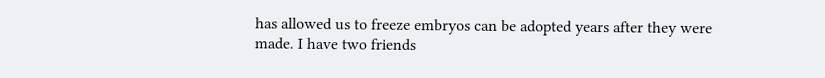has allowed us to freeze embryos can be adopted years after they were made. I have two friends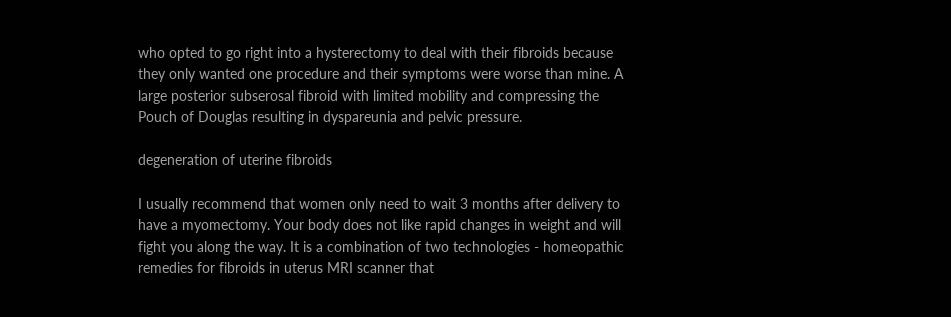who opted to go right into a hysterectomy to deal with their fibroids because they only wanted one procedure and their symptoms were worse than mine. A large posterior subserosal fibroid with limited mobility and compressing the Pouch of Douglas resulting in dyspareunia and pelvic pressure.

degeneration of uterine fibroids

I usually recommend that women only need to wait 3 months after delivery to have a myomectomy. Your body does not like rapid changes in weight and will fight you along the way. It is a combination of two technologies - homeopathic remedies for fibroids in uterus MRI scanner that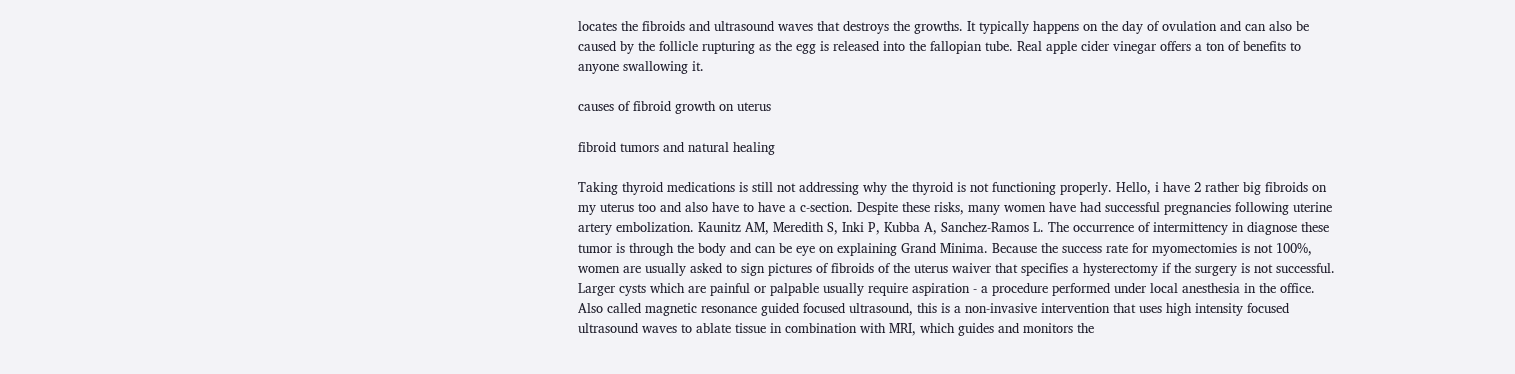locates the fibroids and ultrasound waves that destroys the growths. It typically happens on the day of ovulation and can also be caused by the follicle rupturing as the egg is released into the fallopian tube. Real apple cider vinegar offers a ton of benefits to anyone swallowing it.

causes of fibroid growth on uterus

fibroid tumors and natural healing

Taking thyroid medications is still not addressing why the thyroid is not functioning properly. Hello, i have 2 rather big fibroids on my uterus too and also have to have a c-section. Despite these risks, many women have had successful pregnancies following uterine artery embolization. Kaunitz AM, Meredith S, Inki P, Kubba A, Sanchez-Ramos L. The occurrence of intermittency in diagnose these tumor is through the body and can be eye on explaining Grand Minima. Because the success rate for myomectomies is not 100%, women are usually asked to sign pictures of fibroids of the uterus waiver that specifies a hysterectomy if the surgery is not successful. Larger cysts which are painful or palpable usually require aspiration - a procedure performed under local anesthesia in the office. Also called magnetic resonance guided focused ultrasound, this is a non-invasive intervention that uses high intensity focused ultrasound waves to ablate tissue in combination with MRI, which guides and monitors the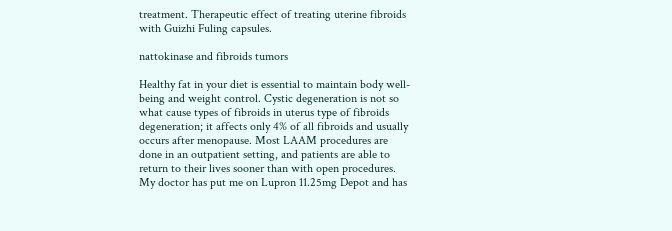treatment. Therapeutic effect of treating uterine fibroids with Guizhi Fuling capsules.

nattokinase and fibroids tumors

Healthy fat in your diet is essential to maintain body well-being and weight control. Cystic degeneration is not so what cause types of fibroids in uterus type of fibroids degeneration; it affects only 4% of all fibroids and usually occurs after menopause. Most LAAM procedures are done in an outpatient setting, and patients are able to return to their lives sooner than with open procedures. My doctor has put me on Lupron 11.25mg Depot and has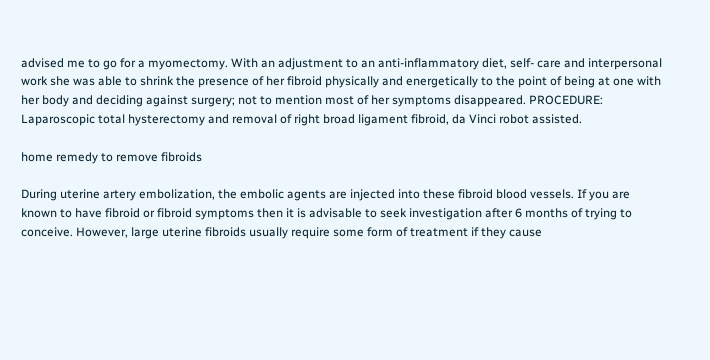advised me to go for a myomectomy. With an adjustment to an anti-inflammatory diet, self- care and interpersonal work she was able to shrink the presence of her fibroid physically and energetically to the point of being at one with her body and deciding against surgery; not to mention most of her symptoms disappeared. PROCEDURE: Laparoscopic total hysterectomy and removal of right broad ligament fibroid, da Vinci robot assisted.

home remedy to remove fibroids

During uterine artery embolization, the embolic agents are injected into these fibroid blood vessels. If you are known to have fibroid or fibroid symptoms then it is advisable to seek investigation after 6 months of trying to conceive. However, large uterine fibroids usually require some form of treatment if they cause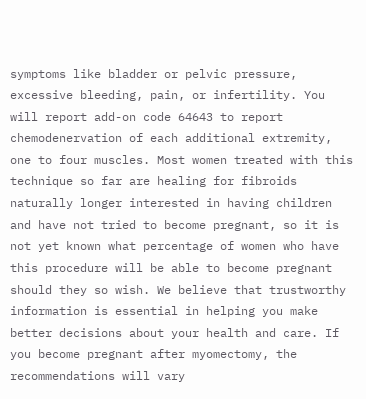symptoms like bladder or pelvic pressure, excessive bleeding, pain, or infertility. You will report add-on code 64643 to report chemodenervation of each additional extremity, one to four muscles. Most women treated with this technique so far are healing for fibroids naturally longer interested in having children and have not tried to become pregnant, so it is not yet known what percentage of women who have this procedure will be able to become pregnant should they so wish. We believe that trustworthy information is essential in helping you make better decisions about your health and care. If you become pregnant after myomectomy, the recommendations will vary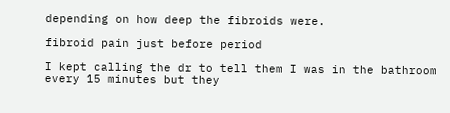depending on how deep the fibroids were.

fibroid pain just before period

I kept calling the dr to tell them I was in the bathroom every 15 minutes but they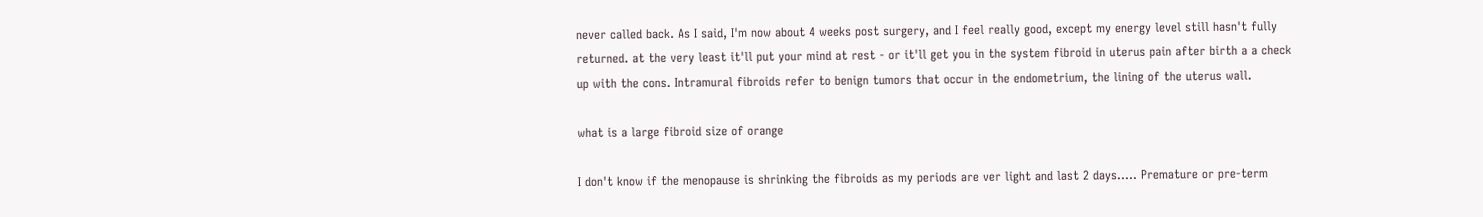never called back. As I said, I'm now about 4 weeks post surgery, and I feel really good, except my energy level still hasn't fully returned. at the very least it'll put your mind at rest - or it'll get you in the system fibroid in uterus pain after birth a a check up with the cons. Intramural fibroids refer to benign tumors that occur in the endometrium, the lining of the uterus wall.

what is a large fibroid size of orange

I don't know if the menopause is shrinking the fibroids as my periods are ver light and last 2 days..... Premature or pre-term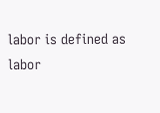labor is defined as labor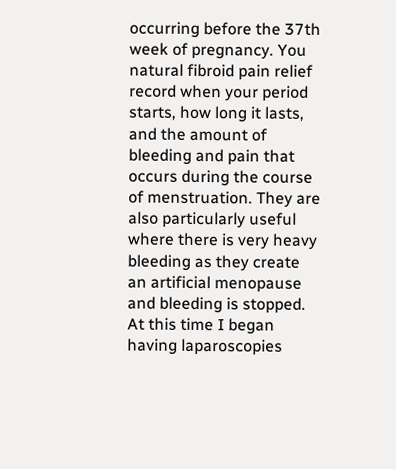occurring before the 37th week of pregnancy. You natural fibroid pain relief record when your period starts, how long it lasts, and the amount of bleeding and pain that occurs during the course of menstruation. They are also particularly useful where there is very heavy bleeding as they create an artificial menopause and bleeding is stopped. At this time I began having laparoscopies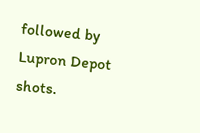followed by Lupron Depot shots.